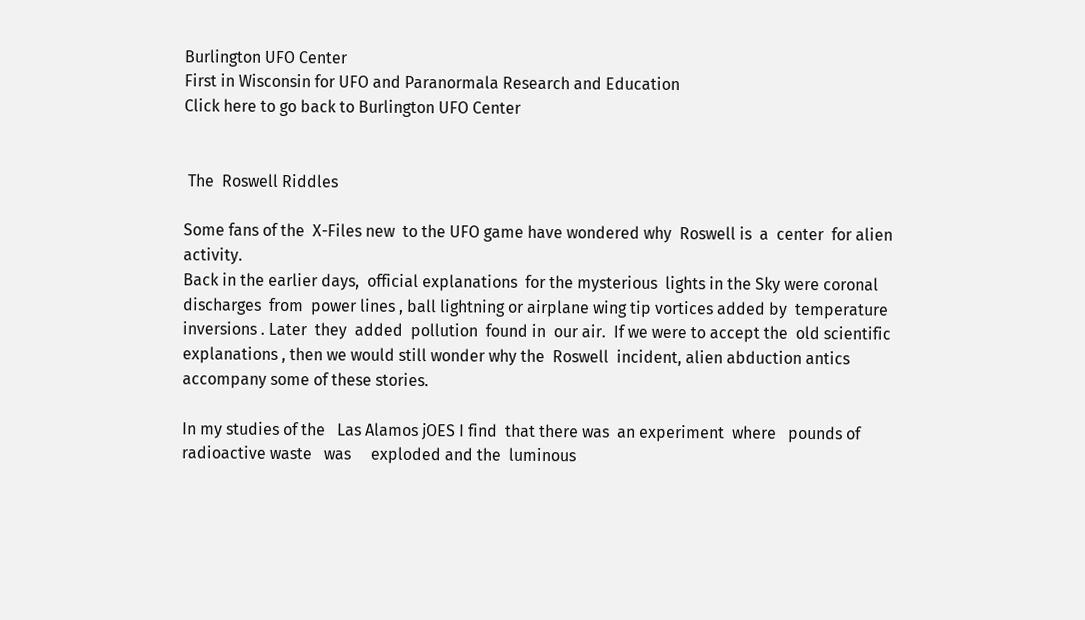Burlington UFO Center
First in Wisconsin for UFO and Paranormala Research and Education
Click here to go back to Burlington UFO Center


 The  Roswell Riddles

Some fans of the  X-Files new  to the UFO game have wondered why  Roswell is  a  center  for alien activity.
Back in the earlier days,  official explanations  for the mysterious  lights in the Sky were coronal discharges  from  power lines , ball lightning or airplane wing tip vortices added by  temperature
inversions . Later  they  added  pollution  found in  our air.  If we were to accept the  old scientific explanations , then we would still wonder why the  Roswell  incident, alien abduction antics
accompany some of these stories.

In my studies of the   Las Alamos jOES I find  that there was  an experiment  where   pounds of  radioactive waste   was     exploded and the  luminous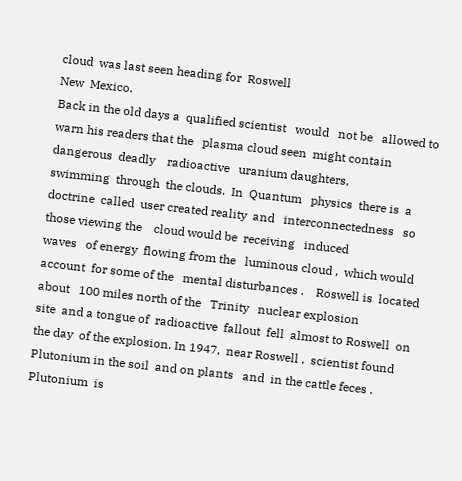cloud  was last seen heading for  Roswell
New  Mexico.
Back in the old days a  qualified scientist   would   not be   allowed to  warn his readers that the   plasma cloud seen  might contain   dangerous  deadly    radioactive   uranium daughters,
swimming  through  the clouds.  In  Quantum   physics  there is  a doctrine  called  user created reality  and   interconnectedness   so   those viewing the    cloud would be  receiving   induced
waves   of energy  flowing from the   luminous cloud ,  which would account  for some of the   mental disturbances .    Roswell is  located about   100 miles north of the   Trinity   nuclear explosion
site  and a tongue of  radioactive  fallout  fell  almost to Roswell  on the day  of the explosion. In 1947,  near Roswell ,  scientist found   Plutonium in the soil  and on plants   and  in the cattle feces .
Plutonium  is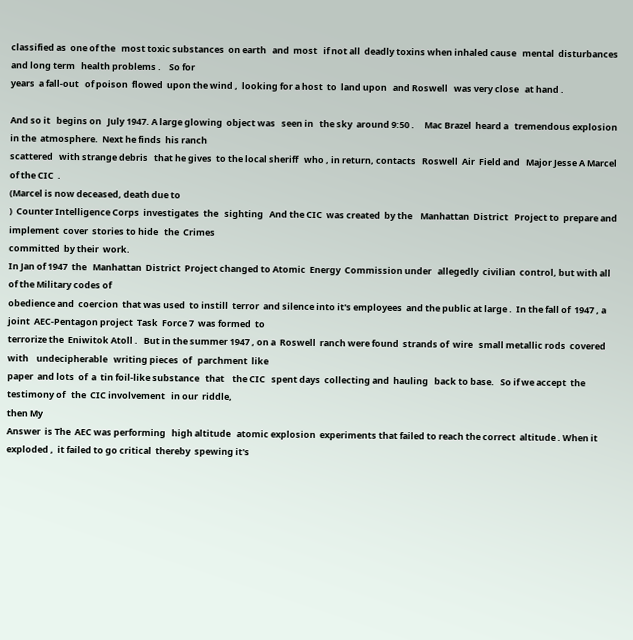classified as  one of the   most toxic substances  on earth   and  most   if not all  deadly toxins when inhaled cause   mental  disturbances   and long term   health problems .    So for
years  a fall-out   of poison  flowed  upon the wind ,  looking for a host  to  land upon   and Roswell   was very close   at hand .

And so it   begins on   July 1947. A large glowing  object was   seen in   the sky  around 9:50 .     Mac Brazel  heard a   tremendous explosion  in the  atmosphere.  Next he finds  his ranch
scattered   with strange debris   that he gives  to the local sheriff   who , in return, contacts   Roswell  Air  Field and   Major Jesse A Marcel   of the CIC  .
(Marcel is now deceased, death due to
)  Counter Intelligence Corps  investigates  the   sighting   And the CIC  was created  by the    Manhattan  District   Project to  prepare and   implement  cover  stories to hide   the  Crimes
committed  by their  work.
In Jan of 1947  the   Manhattan  District  Project changed to Atomic  Energy  Commission under   allegedly  civilian  control, but with all of the Military codes of
obedience and  coercion  that was used  to instill  terror  and silence into it's employees  and the public at large .  In the fall of  1947 , a  joint  AEC-Pentagon project  Task  Force 7  was formed  to
terrorize the  Eniwitok Atoll .   But in the summer 1947 , on a  Roswell  ranch were found  strands of  wire   small metallic rods  covered with    undecipherable   writing pieces  of   parchment  like
paper  and lots  of  a  tin foil-like substance   that    the CIC   spent days  collecting and  hauling   back to base.   So if we accept  the testimony of   the  CIC involvement   in our  riddle,
then My
Answer  is The  AEC was performing   high altitude   atomic explosion  experiments that failed to reach the correct  altitude . When it  exploded ,  it failed to go critical  thereby  spewing it's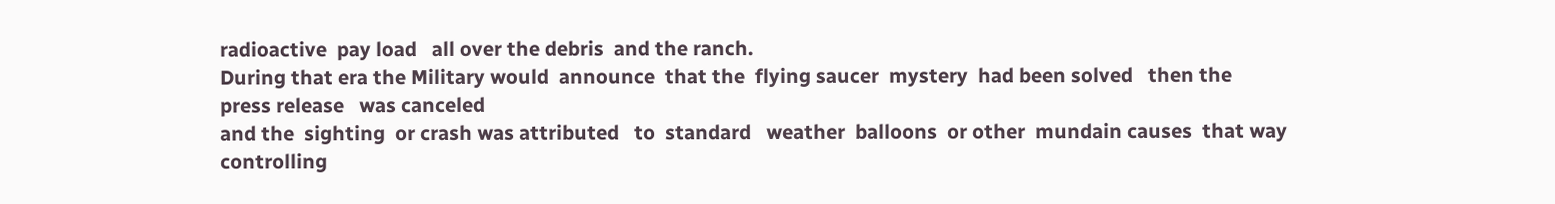radioactive  pay load   all over the debris  and the ranch.
During that era the Military would  announce  that the  flying saucer  mystery  had been solved   then the  press release   was canceled
and the  sighting  or crash was attributed   to  standard   weather  balloons  or other  mundain causes  that way
controlling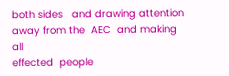both sides   and drawing attention  away from the  AEC  and making all
effected  people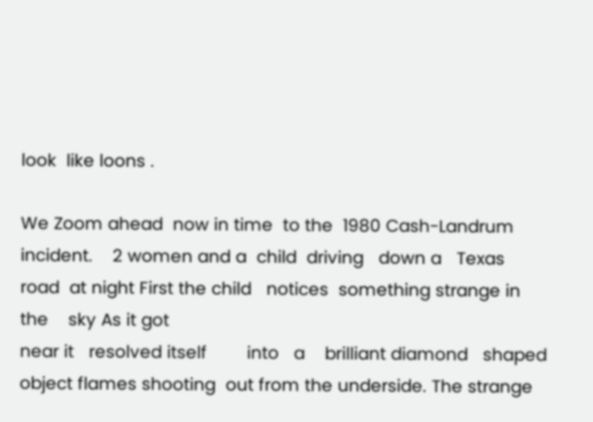look  like loons .

We Zoom ahead  now in time  to the  1980 Cash-Landrum   incident.    2 women and a  child  driving   down a   Texas road  at night First the child   notices  something strange in the    sky As it got
near it   resolved itself        into   a    brilliant diamond   shaped object flames shooting  out from the underside. The strange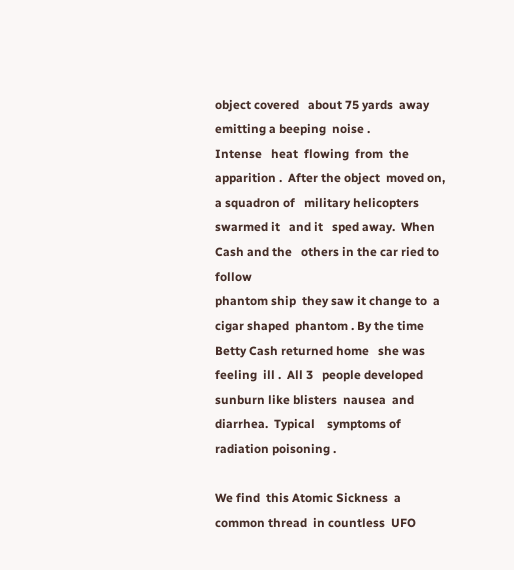object covered   about 75 yards  away  emitting a beeping  noise .
Intense   heat  flowing  from  the apparition .  After the object  moved on,  a squadron of   military helicopters  swarmed it   and it   sped away.  When Cash and the   others in the car ried to follow
phantom ship  they saw it change to  a cigar shaped  phantom . By the time    Betty Cash returned home   she was feeling  ill .  All 3   people developed sunburn like blisters  nausea  and
diarrhea.  Typical    symptoms of  radiation poisoning .

We find  this Atomic Sickness  a common thread  in countless  UFO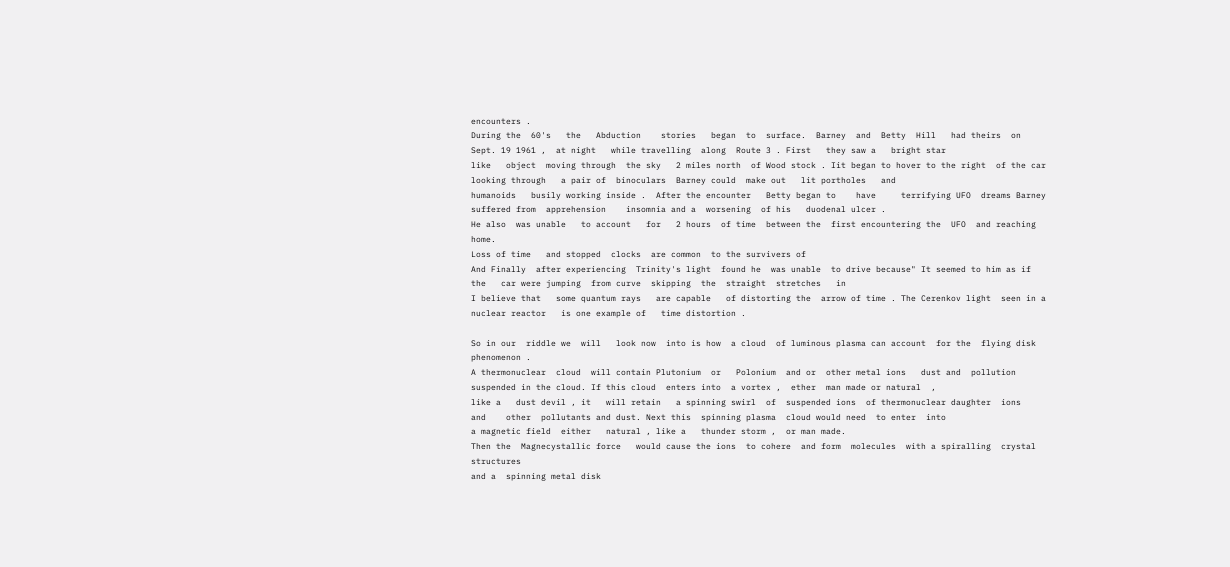encounters .
During the  60's   the   Abduction    stories   began  to  surface.  Barney  and  Betty  Hill   had theirs  on  Sept. 19 1961 ,  at night   while travelling  along  Route 3 . First   they saw a   bright star
like   object  moving through  the sky   2 miles north  of Wood stock . Iit began to hover to the right  of the car   looking through   a pair of  binoculars  Barney could  make out   lit portholes   and
humanoids   busily working inside .  After the encounter   Betty began to    have     terrifying UFO  dreams Barney suffered from  apprehension    insomnia and a  worsening  of his   duodenal ulcer .
He also  was unable   to account   for   2 hours  of time  between the  first encountering the  UFO  and reaching home.
Loss of time   and stopped  clocks  are common  to the survivers of
And Finally  after experiencing  Trinity's light  found he  was unable  to drive because" It seemed to him as if the   car were jumping  from curve  skipping  the  straight  stretches   in
I believe that   some quantum rays   are capable   of distorting the  arrow of time . The Cerenkov light  seen in a  nuclear reactor   is one example of   time distortion .

So in our  riddle we  will   look now  into is how  a cloud  of luminous plasma can account  for the  flying disk    phenomenon .
A thermonuclear  cloud  will contain Plutonium  or   Polonium  and or  other metal ions   dust and  pollution suspended in the cloud. If this cloud  enters into  a vortex ,  ether  man made or natural  ,
like a   dust devil , it   will retain   a spinning swirl  of  suspended ions  of thermonuclear daughter  ions   and    other  pollutants and dust. Next this  spinning plasma  cloud would need  to enter  into
a magnetic field  either   natural , like a   thunder storm ,  or man made.
Then the  Magnecystallic force   would cause the ions  to cohere  and form  molecules  with a spiralling  crystal structures
and a  spinning metal disk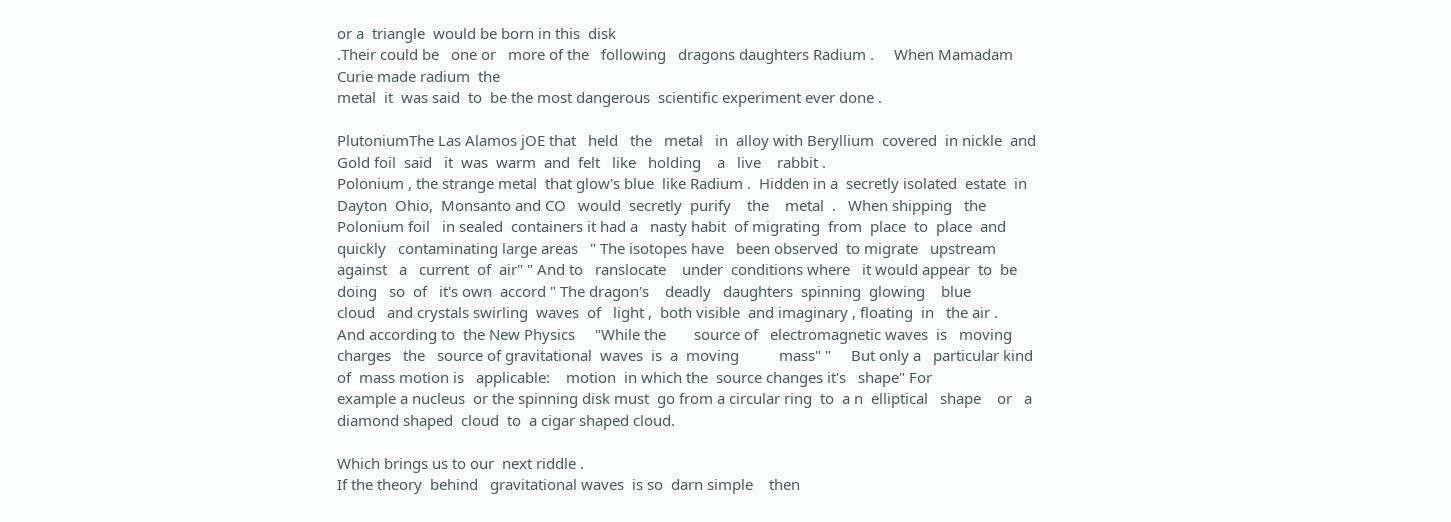or a  triangle  would be born in this  disk
.Their could be   one or   more of the   following   dragons daughters Radium .     When Mamadam Curie made radium  the
metal  it  was said  to  be the most dangerous  scientific experiment ever done .

PlutoniumThe Las Alamos jOE that   held   the   metal   in  alloy with Beryllium  covered  in nickle  and Gold foil  said   it  was  warm  and  felt   like   holding    a   live    rabbit .
Polonium , the strange metal  that glow's blue  like Radium .  Hidden in a  secretly isolated  estate  in Dayton  Ohio,  Monsanto and CO   would  secretly  purify    the    metal  .   When shipping   the
Polonium foil   in sealed  containers it had a   nasty habit  of migrating  from  place  to  place  and   quickly   contaminating large areas   " The isotopes have   been observed  to migrate   upstream
against   a   current  of  air" " And to   ranslocate    under  conditions where   it would appear  to  be doing   so  of   it's own  accord " The dragon's    deadly   daughters  spinning  glowing    blue
cloud   and crystals swirling  waves  of   light ,  both visible  and imaginary , floating  in   the air .     And according to  the New Physics     "While the       source of   electromagnetic waves  is   moving
charges   the   source of gravitational  waves  is  a  moving          mass" "     But only a   particular kind of  mass motion is   applicable:    motion  in which the  source changes it's   shape" For
example a nucleus  or the spinning disk must  go from a circular ring  to  a n  elliptical   shape    or   a   diamond shaped  cloud  to  a cigar shaped cloud.

Which brings us to our  next riddle .
If the theory  behind   gravitational waves  is so  darn simple    then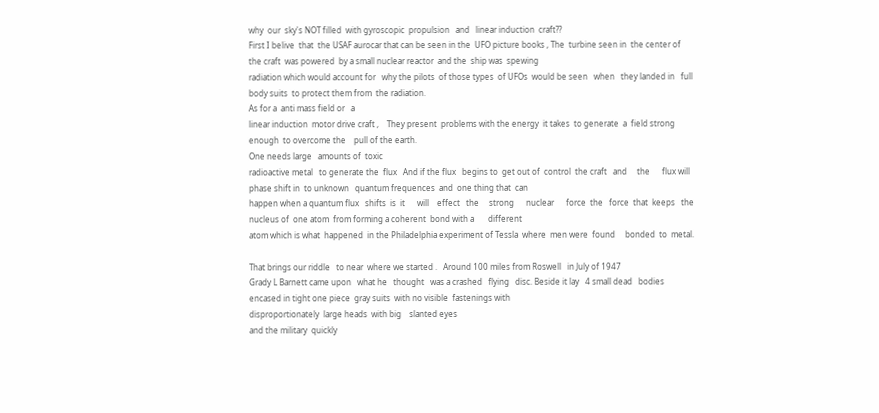why  our  sky's NOT filled  with gyroscopic  propulsion   and   linear induction  craft??
First I belive  that  the USAF aurocar that can be seen in the  UFO picture books , The  turbine seen in  the center of the craft  was powered  by a small nuclear reactor  and the  ship was  spewing
radiation which would account for   why the pilots  of those types  of UFOs  would be seen   when   they landed in   full body suits  to protect them from  the radiation.
As for a  anti mass field or   a
linear induction  motor drive craft ,    They present  problems with the energy  it takes  to generate  a  field strong enough  to overcome the    pull of the earth.
One needs large   amounts of  toxic
radioactive metal   to generate the  flux   And if the flux   begins to  get out of  control  the craft   and     the      flux will    phase shift in  to unknown   quantum frequences  and  one thing that  can
happen when a quantum flux   shifts  is  it      will    effect   the     strong      nuclear      force  the   force  that  keeps   the  nucleus of  one atom  from forming a coherent  bond with a       different
atom which is what  happened  in the Philadelphia experiment of Tessla  where  men were  found     bonded  to  metal.

That brings our riddle   to near  where we started .   Around 100 miles from Roswell   in July of 1947
Grady L Barnett came upon   what he   thought   was a crashed   flying   disc. Beside it lay   4 small dead   bodies        encased in tight one piece  gray suits  with no visible  fastenings with
disproportionately  large heads  with big    slanted eyes
and the military  quickly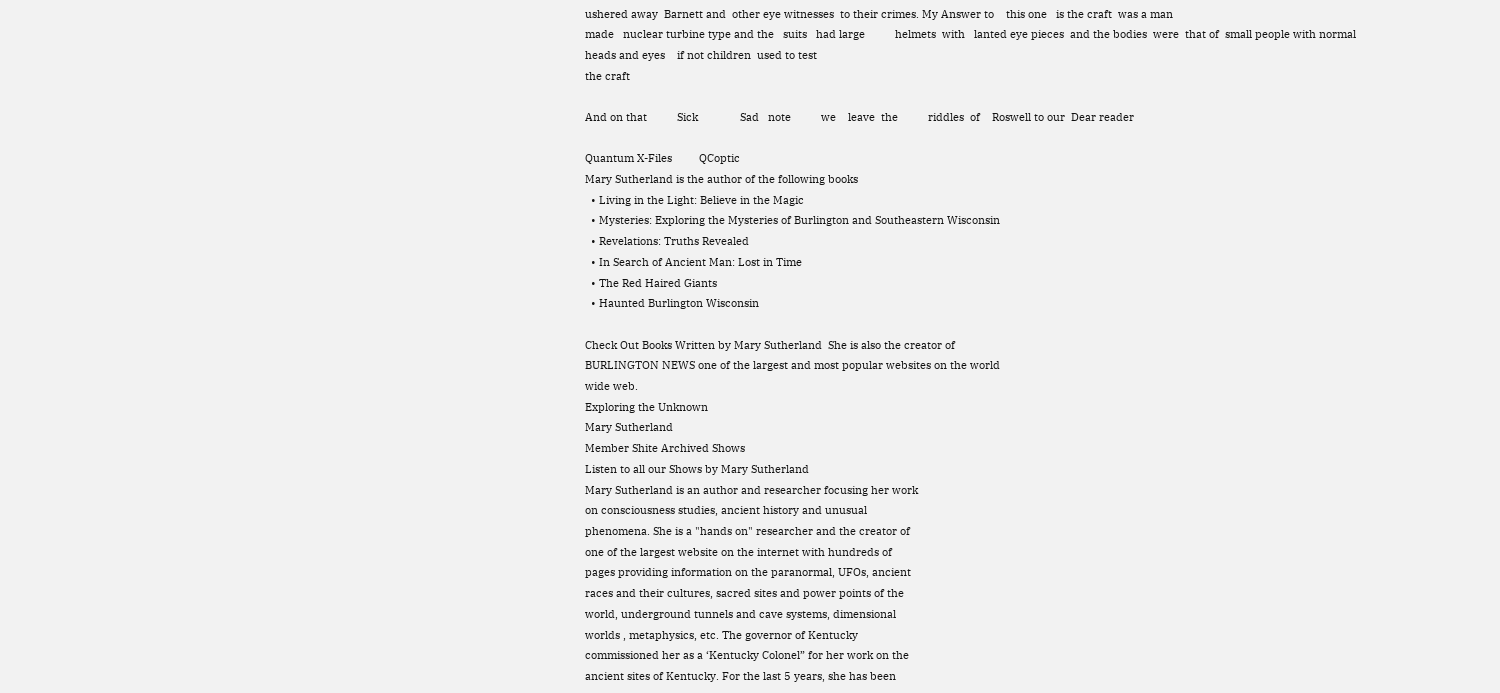ushered away  Barnett and  other eye witnesses  to their crimes. My Answer to    this one   is the craft  was a man
made   nuclear turbine type and the   suits   had large          helmets  with   lanted eye pieces  and the bodies  were  that of  small people with normal  heads and eyes    if not children  used to test
the craft

And on that          Sick              Sad   note          we    leave  the          riddles  of    Roswell to our  Dear reader

Quantum X-Files         QCoptic
Mary Sutherland is the author of the following books
  • Living in the Light: Believe in the Magic
  • Mysteries: Exploring the Mysteries of Burlington and Southeastern Wisconsin
  • Revelations: Truths Revealed
  • In Search of Ancient Man: Lost in Time
  • The Red Haired Giants
  • Haunted Burlington Wisconsin

Check Out Books Written by Mary Sutherland  She is also the creator of
BURLINGTON NEWS one of the largest and most popular websites on the world
wide web.
Exploring the Unknown
Mary Sutherland
Member Shite Archived Shows
Listen to all our Shows by Mary Sutherland
Mary Sutherland is an author and researcher focusing her work
on consciousness studies, ancient history and unusual
phenomena. She is a "hands on" researcher and the creator of
one of the largest website on the internet with hundreds of
pages providing information on the paranormal, UFOs, ancient
races and their cultures, sacred sites and power points of the
world, underground tunnels and cave systems, dimensional
worlds , metaphysics, etc. The governor of Kentucky
commissioned her as a ‘Kentucky Colonel” for her work on the
ancient sites of Kentucky. For the last 5 years, she has been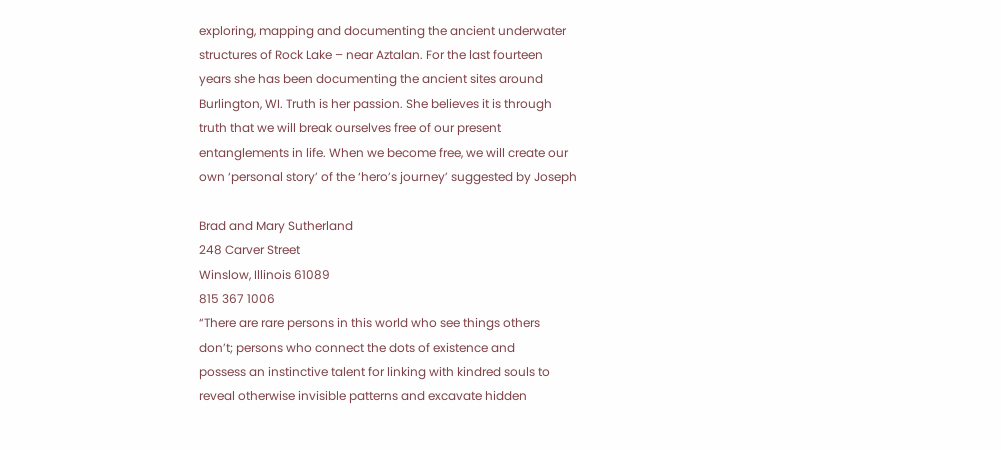exploring, mapping and documenting the ancient underwater
structures of Rock Lake – near Aztalan. For the last fourteen
years she has been documenting the ancient sites around
Burlington, WI. Truth is her passion. She believes it is through
truth that we will break ourselves free of our present
entanglements in life. When we become free, we will create our
own ‘personal story’ of the ‘hero’s journey’ suggested by Joseph

Brad and Mary Sutherland
248 Carver Street
Winslow, Illinois 61089
815 367 1006
“There are rare persons in this world who see things others
don’t; persons who connect the dots of existence and
possess an instinctive talent for linking with kindred souls to
reveal otherwise invisible patterns and excavate hidden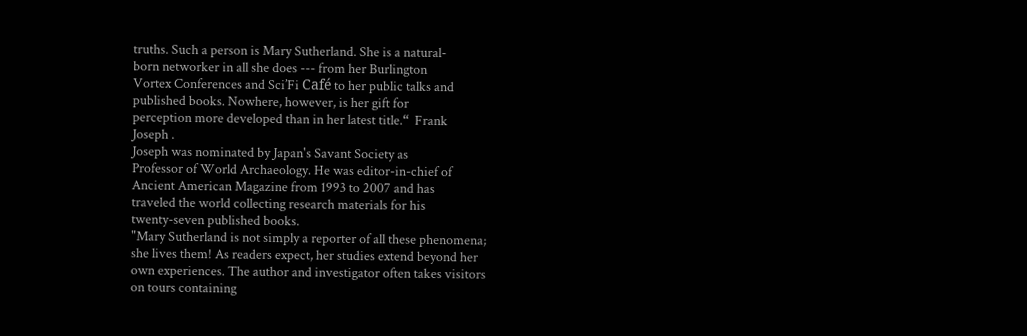truths. Such a person is Mary Sutherland. She is a natural-
born networker in all she does --- from her Burlington
Vortex Conferences and Sci’Fi Café to her public talks and
published books. Nowhere, however, is her gift for
perception more developed than in her latest title.“  Frank
Joseph .
Joseph was nominated by Japan's Savant Society as
Professor of World Archaeology. He was editor-in-chief of
Ancient American Magazine from 1993 to 2007 and has
traveled the world collecting research materials for his
twenty-seven published books.
"Mary Sutherland is not simply a reporter of all these phenomena;
she lives them! As readers expect, her studies extend beyond her
own experiences. The author and investigator often takes visitors
on tours containing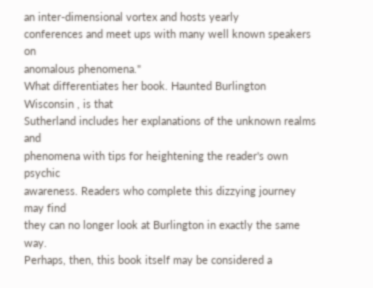an inter-dimensional vortex and hosts yearly
conferences and meet ups with many well known speakers on
anomalous phenomena."
What differentiates her book. Haunted Burlington Wisconsin , is that
Sutherland includes her explanations of the unknown realms and
phenomena with tips for heightening the reader's own psychic
awareness. Readers who complete this dizzying journey may find
they can no longer look at Burlington in exactly the same way.
Perhaps, then, this book itself may be considered a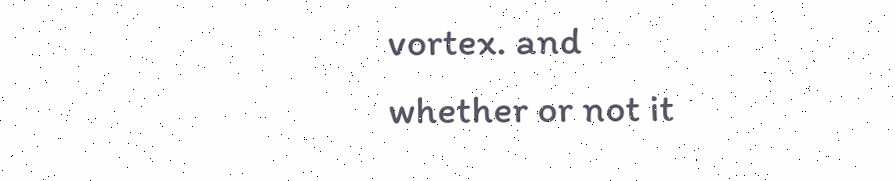vortex. and
whether or not it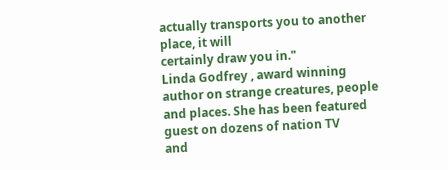actually transports you to another place, it will
certainly draw you in."
Linda Godfrey , award winning author on strange creatures, people
and places. She has been featured guest on dozens of nation TV
and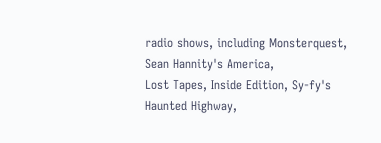radio shows, including Monsterquest, Sean Hannity's America,
Lost Tapes, Inside Edition, Sy-fy's Haunted Highway,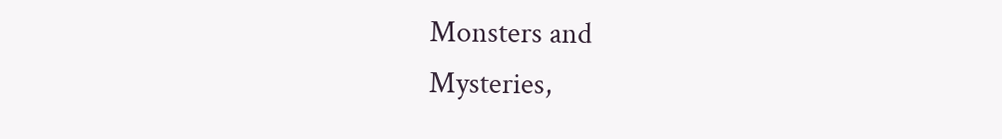Monsters and
Mysteries,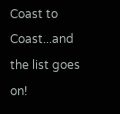Coast to Coast...and the list goes on!